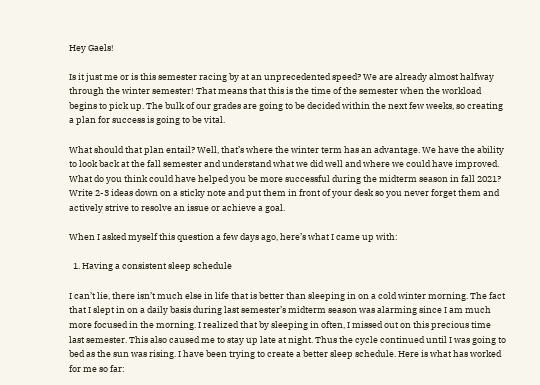Hey Gaels!

Is it just me or is this semester racing by at an unprecedented speed? We are already almost halfway through the winter semester! That means that this is the time of the semester when the workload begins to pick up. The bulk of our grades are going to be decided within the next few weeks, so creating a plan for success is going to be vital.

What should that plan entail? Well, that’s where the winter term has an advantage. We have the ability to look back at the fall semester and understand what we did well and where we could have improved. What do you think could have helped you be more successful during the midterm season in fall 2021? Write 2-3 ideas down on a sticky note and put them in front of your desk so you never forget them and actively strive to resolve an issue or achieve a goal.

When I asked myself this question a few days ago, here’s what I came up with:

  1. Having a consistent sleep schedule

I can’t lie, there isn’t much else in life that is better than sleeping in on a cold winter morning. The fact that I slept in on a daily basis during last semester’s midterm season was alarming since I am much more focused in the morning. I realized that by sleeping in often, I missed out on this precious time last semester. This also caused me to stay up late at night. Thus the cycle continued until I was going to bed as the sun was rising. I have been trying to create a better sleep schedule. Here is what has worked for me so far: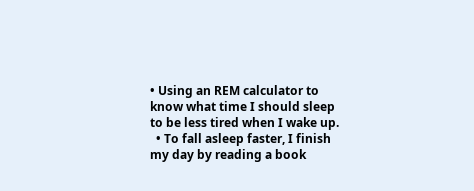• Using an REM calculator to know what time I should sleep to be less tired when I wake up.
  • To fall asleep faster, I finish my day by reading a book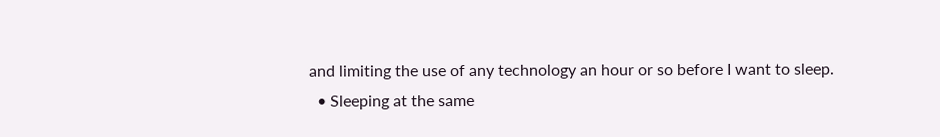and limiting the use of any technology an hour or so before I want to sleep.
  • Sleeping at the same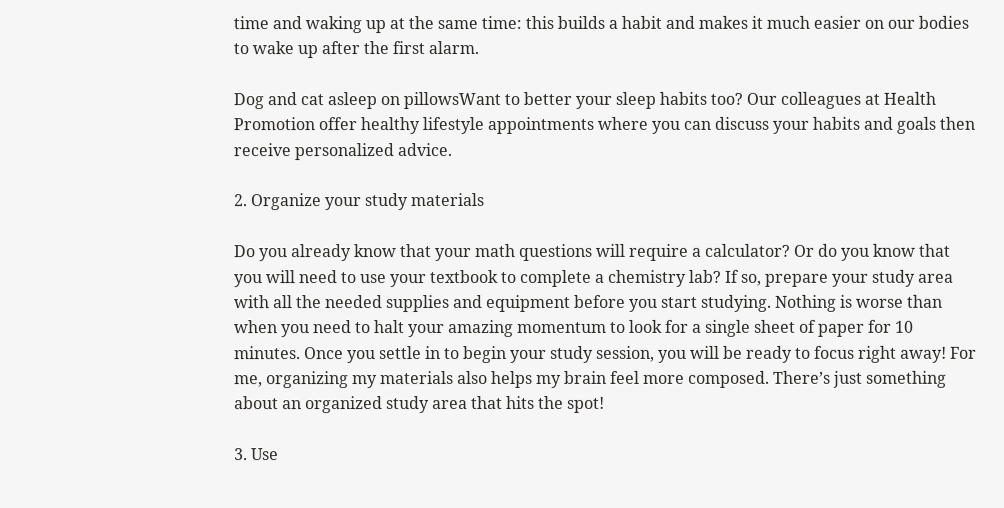time and waking up at the same time: this builds a habit and makes it much easier on our bodies to wake up after the first alarm.

Dog and cat asleep on pillowsWant to better your sleep habits too? Our colleagues at Health Promotion offer healthy lifestyle appointments where you can discuss your habits and goals then receive personalized advice.

2. Organize your study materials

Do you already know that your math questions will require a calculator? Or do you know that you will need to use your textbook to complete a chemistry lab? If so, prepare your study area with all the needed supplies and equipment before you start studying. Nothing is worse than when you need to halt your amazing momentum to look for a single sheet of paper for 10 minutes. Once you settle in to begin your study session, you will be ready to focus right away! For me, organizing my materials also helps my brain feel more composed. There’s just something about an organized study area that hits the spot!

3. Use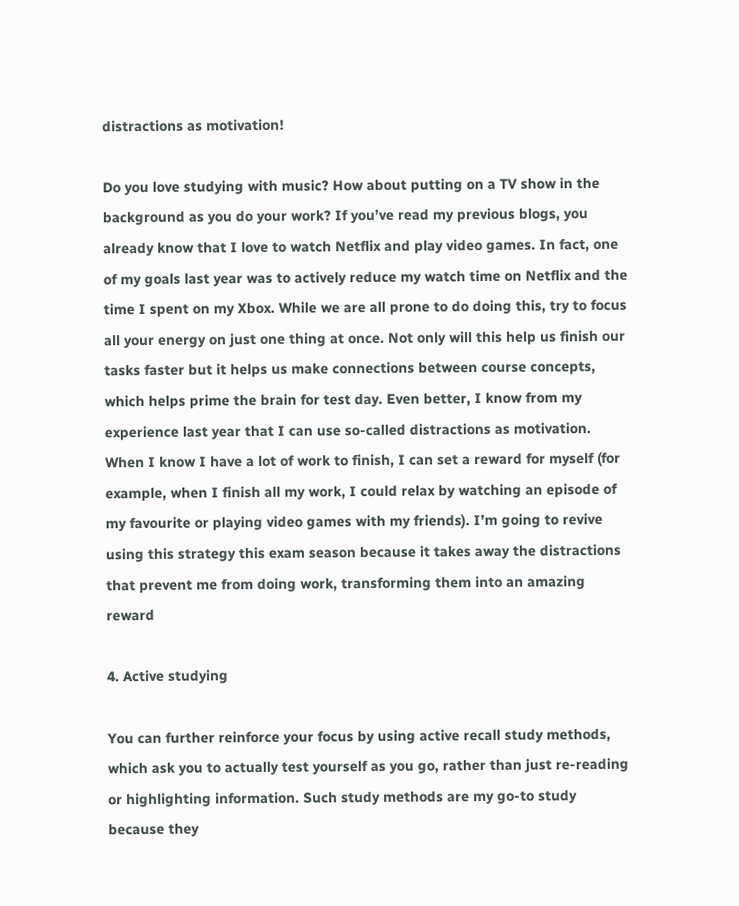distractions as motivation!

Do you love studying with music? How about putting on a TV show in the background as you do your work? If you’ve read my previous blogs, you already know that I love to watch Netflix and play video games. In fact, one of my goals last year was to actively reduce my watch time on Netflix and the time I spent on my Xbox. While we are all prone to do doing this, try to focus all your energy on just one thing at once. Not only will this help us finish our tasks faster but it helps us make connections between course concepts, which helps prime the brain for test day. Even better, I know from my experience last year that I can use so-called distractions as motivation. When I know I have a lot of work to finish, I can set a reward for myself (for example, when I finish all my work, I could relax by watching an episode of my favourite or playing video games with my friends). I’m going to revive using this strategy this exam season because it takes away the distractions that prevent me from doing work, transforming them into an amazing reward

4. Active studying

You can further reinforce your focus by using active recall study methods, which ask you to actually test yourself as you go, rather than just re-reading or highlighting information. Such study methods are my go-to study because they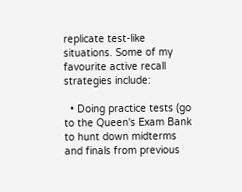replicate test-like situations. Some of my favourite active recall strategies include:

  • Doing practice tests (go to the Queen's Exam Bank to hunt down midterms and finals from previous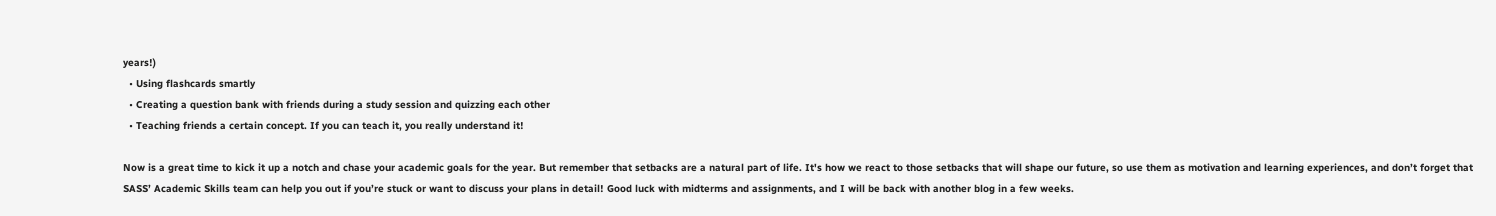years!)
  • Using flashcards smartly
  • Creating a question bank with friends during a study session and quizzing each other
  • Teaching friends a certain concept. If you can teach it, you really understand it!

Now is a great time to kick it up a notch and chase your academic goals for the year. But remember that setbacks are a natural part of life. It's how we react to those setbacks that will shape our future, so use them as motivation and learning experiences, and don’t forget that SASS’ Academic Skills team can help you out if you’re stuck or want to discuss your plans in detail! Good luck with midterms and assignments, and I will be back with another blog in a few weeks.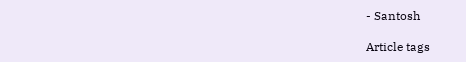- Santosh

Article tags